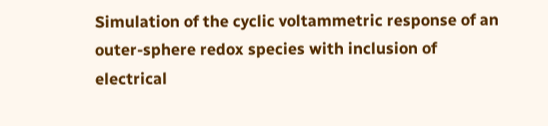Simulation of the cyclic voltammetric response of an outer-sphere redox species with inclusion of electrical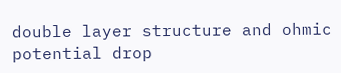double layer structure and ohmic potential drop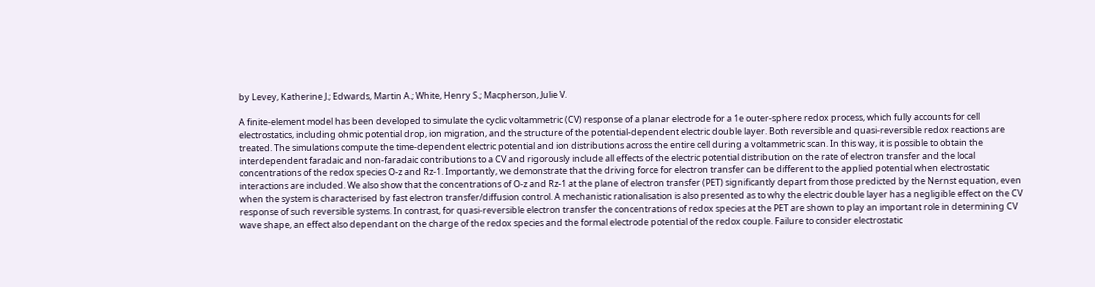by Levey, Katherine J.; Edwards, Martin A.; White, Henry S.; Macpherson, Julie V.

A finite-element model has been developed to simulate the cyclic voltammetric (CV) response of a planar electrode for a 1e outer-sphere redox process, which fully accounts for cell electrostatics, including ohmic potential drop, ion migration, and the structure of the potential-dependent electric double layer. Both reversible and quasi-reversible redox reactions are treated. The simulations compute the time-dependent electric potential and ion distributions across the entire cell during a voltammetric scan. In this way, it is possible to obtain the interdependent faradaic and non-faradaic contributions to a CV and rigorously include all effects of the electric potential distribution on the rate of electron transfer and the local concentrations of the redox species O-z and Rz-1. Importantly, we demonstrate that the driving force for electron transfer can be different to the applied potential when electrostatic interactions are included. We also show that the concentrations of O-z and Rz-1 at the plane of electron transfer (PET) significantly depart from those predicted by the Nernst equation, even when the system is characterised by fast electron transfer/diffusion control. A mechanistic rationalisation is also presented as to why the electric double layer has a negligible effect on the CV response of such reversible systems. In contrast, for quasi-reversible electron transfer the concentrations of redox species at the PET are shown to play an important role in determining CV wave shape, an effect also dependant on the charge of the redox species and the formal electrode potential of the redox couple. Failure to consider electrostatic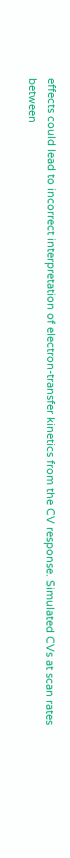effects could lead to incorrect interpretation of electron-transfer kinetics from the CV response. Simulated CVs at scan rates between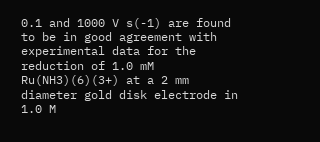0.1 and 1000 V s(-1) are found to be in good agreement with experimental data for the reduction of 1.0 mM Ru(NH3)(6)(3+) at a 2 mm diameter gold disk electrode in 1.0 M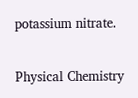potassium nitrate.

Physical Chemistry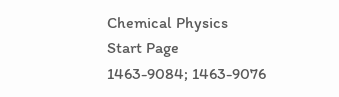Chemical Physics
Start Page
1463-9084; 1463-9076